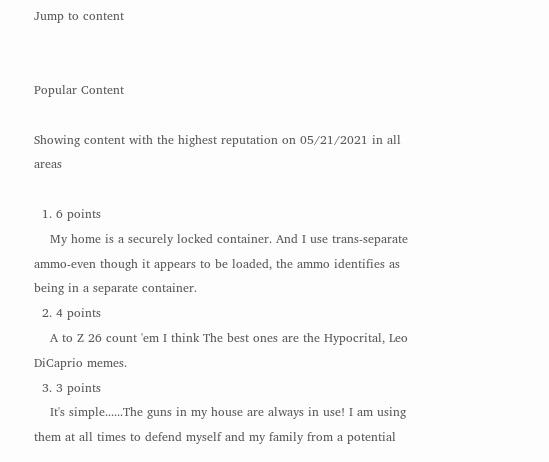Jump to content


Popular Content

Showing content with the highest reputation on 05/21/2021 in all areas

  1. 6 points
    My home is a securely locked container. And I use trans-separate ammo-even though it appears to be loaded, the ammo identifies as being in a separate container.
  2. 4 points
    A to Z 26 count 'em I think The best ones are the Hypocrital, Leo DiCaprio memes.
  3. 3 points
    It's simple......The guns in my house are always in use! I am using them at all times to defend myself and my family from a potential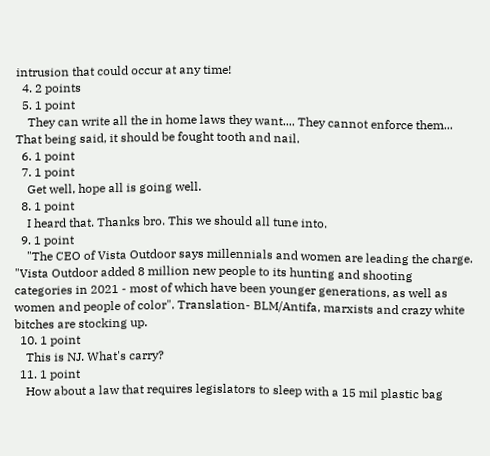intrusion that could occur at any time!
  4. 2 points
  5. 1 point
    They can write all the in home laws they want.... They cannot enforce them... That being said, it should be fought tooth and nail.
  6. 1 point
  7. 1 point
    Get well, hope all is going well.
  8. 1 point
    I heard that. Thanks bro. This we should all tune into.
  9. 1 point
    "The CEO of Vista Outdoor says millennials and women are leading the charge. "Vista Outdoor added 8 million new people to its hunting and shooting categories in 2021 - most of which have been younger generations, as well as women and people of color". Translation- BLM/Antifa, marxists and crazy white bitches are stocking up.
  10. 1 point
    This is NJ. What's carry?
  11. 1 point
    How about a law that requires legislators to sleep with a 15 mil plastic bag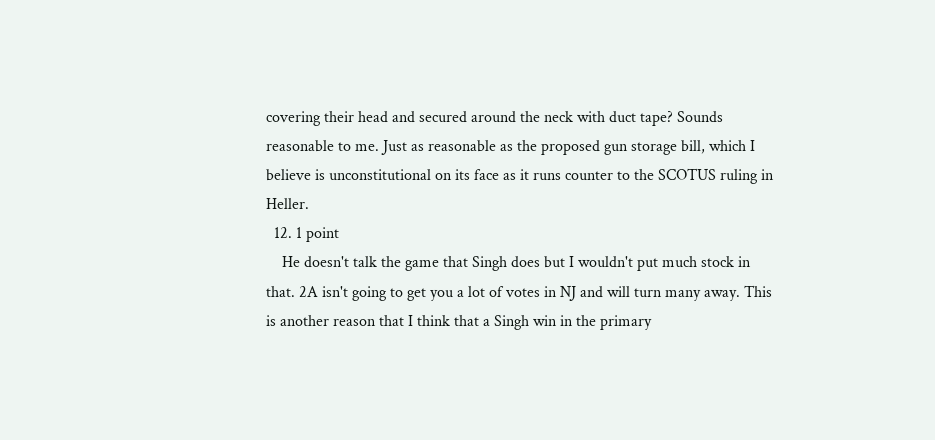covering their head and secured around the neck with duct tape? Sounds reasonable to me. Just as reasonable as the proposed gun storage bill, which I believe is unconstitutional on its face as it runs counter to the SCOTUS ruling in Heller.
  12. 1 point
    He doesn't talk the game that Singh does but I wouldn't put much stock in that. 2A isn't going to get you a lot of votes in NJ and will turn many away. This is another reason that I think that a Singh win in the primary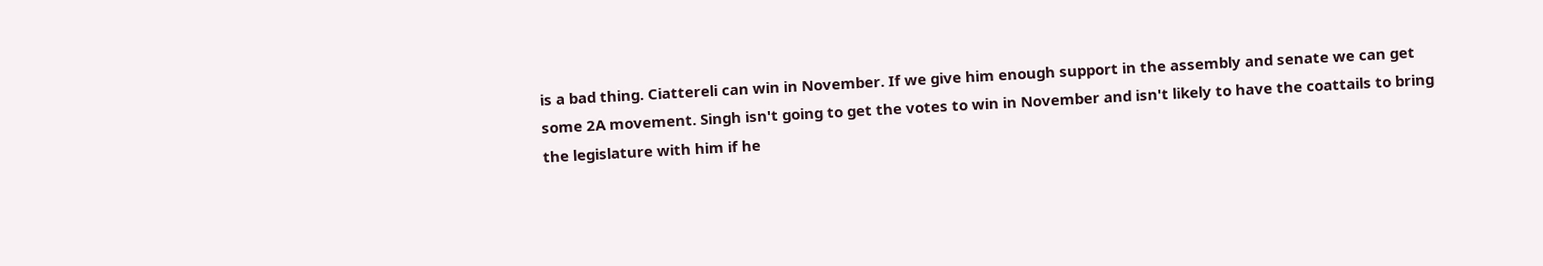is a bad thing. Ciattereli can win in November. If we give him enough support in the assembly and senate we can get some 2A movement. Singh isn't going to get the votes to win in November and isn't likely to have the coattails to bring the legislature with him if he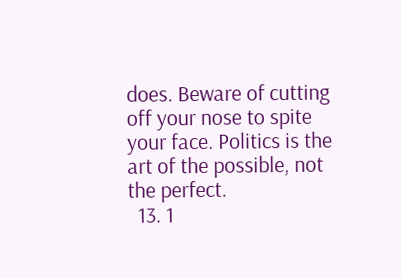does. Beware of cutting off your nose to spite your face. Politics is the art of the possible, not the perfect.
  13. 1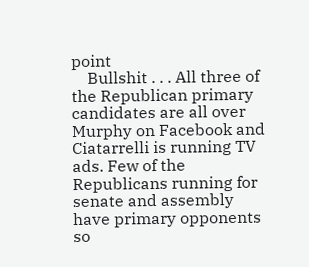point
    Bullshit . . . All three of the Republican primary candidates are all over Murphy on Facebook and Ciatarrelli is running TV ads. Few of the Republicans running for senate and assembly have primary opponents so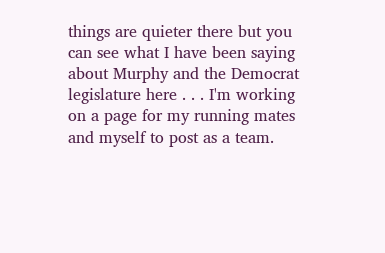things are quieter there but you can see what I have been saying about Murphy and the Democrat legislature here . . . I'm working on a page for my running mates and myself to post as a team.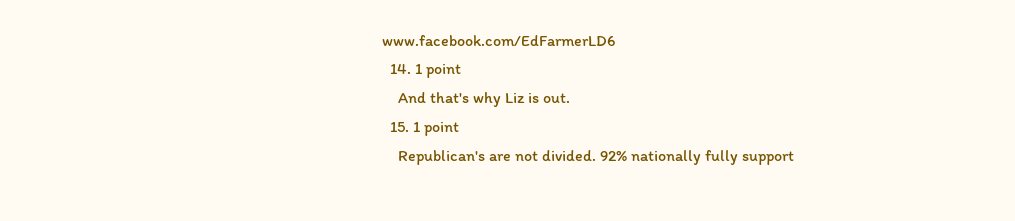www.facebook.com/EdFarmerLD6
  14. 1 point
    And that's why Liz is out.
  15. 1 point
    Republican's are not divided. 92% nationally fully support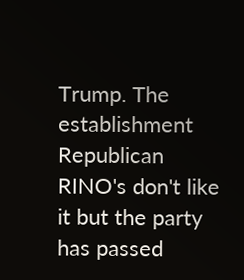Trump. The establishment Republican RINO's don't like it but the party has passed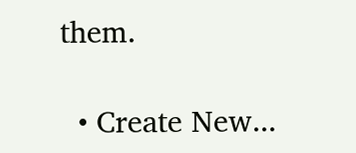them.

  • Create New...